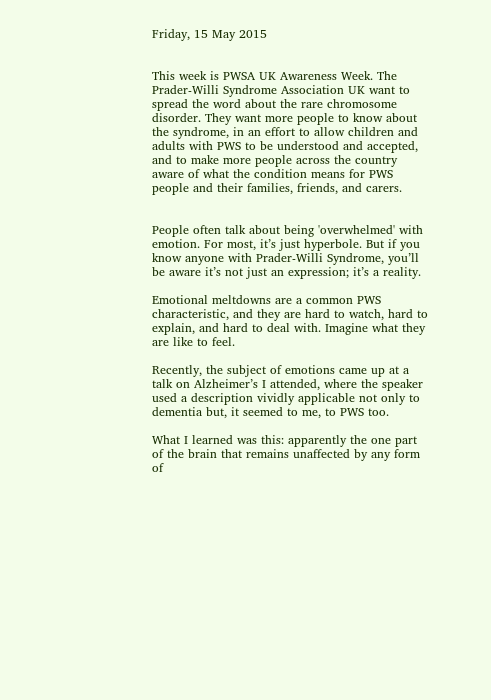Friday, 15 May 2015


This week is PWSA UK Awareness Week. The Prader-Willi Syndrome Association UK want to spread the word about the rare chromosome disorder. They want more people to know about the syndrome, in an effort to allow children and adults with PWS to be understood and accepted, and to make more people across the country aware of what the condition means for PWS people and their families, friends, and carers.


People often talk about being 'overwhelmed' with emotion. For most, it’s just hyperbole. But if you know anyone with Prader-Willi Syndrome, you’ll be aware it’s not just an expression; it’s a reality.

Emotional meltdowns are a common PWS characteristic, and they are hard to watch, hard to explain, and hard to deal with. Imagine what they are like to feel.

Recently, the subject of emotions came up at a talk on Alzheimer’s I attended, where the speaker used a description vividly applicable not only to dementia but, it seemed to me, to PWS too.

What I learned was this: apparently the one part of the brain that remains unaffected by any form of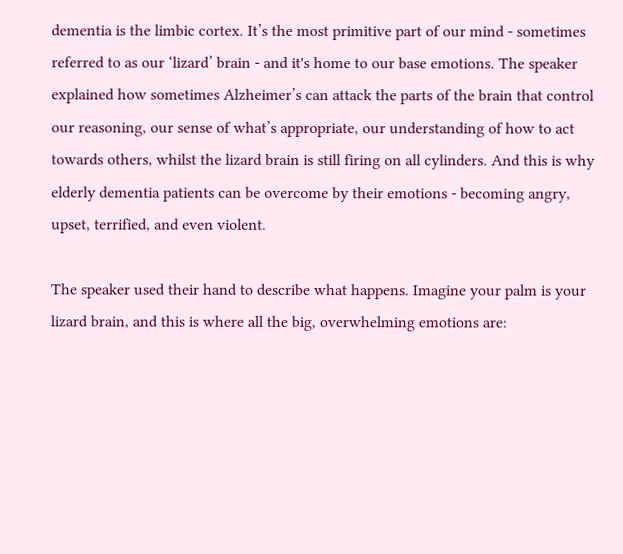dementia is the limbic cortex. It’s the most primitive part of our mind - sometimes referred to as our ‘lizard’ brain - and it's home to our base emotions. The speaker explained how sometimes Alzheimer’s can attack the parts of the brain that control our reasoning, our sense of what’s appropriate, our understanding of how to act towards others, whilst the lizard brain is still firing on all cylinders. And this is why elderly dementia patients can be overcome by their emotions - becoming angry, upset, terrified, and even violent.

The speaker used their hand to describe what happens. Imagine your palm is your lizard brain, and this is where all the big, overwhelming emotions are: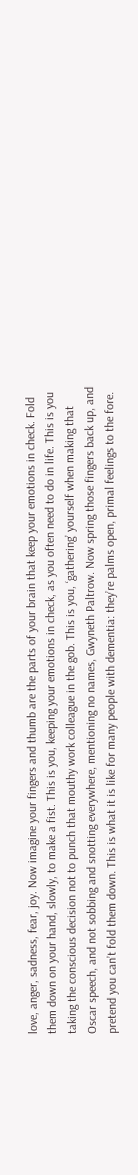love, anger, sadness, fear, joy. Now imagine your fingers and thumb are the parts of your brain that keep your emotions in check. Fold them down on your hand, slowly, to make a fist. This is you, keeping your emotions in check, as you often need to do in life. This is you taking the conscious decision not to punch that mouthy work colleague in the gob. This is you, ‘gathering’ yourself when making that Oscar speech, and not sobbing and snotting everywhere, mentioning no names, Gwyneth Paltrow. Now spring those fingers back up, and pretend you can’t fold them down. This is what it is like for many people with dementia: they’re palms open, primal feelings to the fore.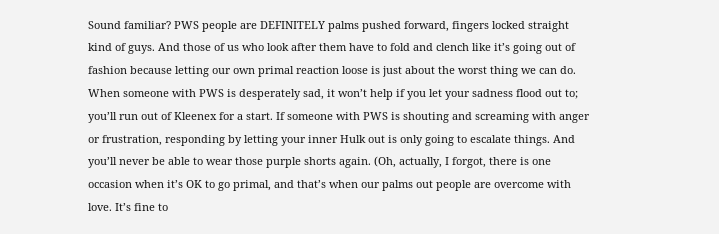Sound familiar? PWS people are DEFINITELY palms pushed forward, fingers locked straight kind of guys. And those of us who look after them have to fold and clench like it’s going out of fashion because letting our own primal reaction loose is just about the worst thing we can do. When someone with PWS is desperately sad, it won’t help if you let your sadness flood out to; you’ll run out of Kleenex for a start. If someone with PWS is shouting and screaming with anger or frustration, responding by letting your inner Hulk out is only going to escalate things. And you’ll never be able to wear those purple shorts again. (Oh, actually, I forgot, there is one occasion when it’s OK to go primal, and that’s when our palms out people are overcome with love. It’s fine to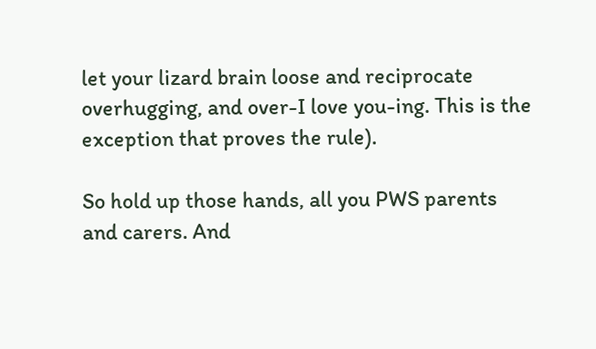let your lizard brain loose and reciprocate overhugging, and over-I love you-ing. This is the exception that proves the rule).

So hold up those hands, all you PWS parents and carers. And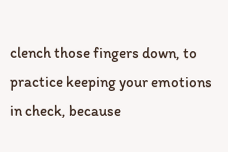clench those fingers down, to practice keeping your emotions in check, because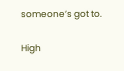someone’s got to.

High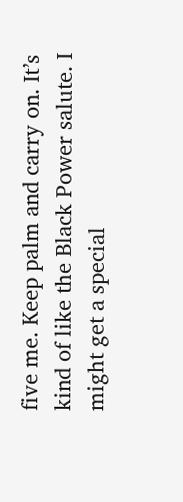five me. Keep palm and carry on. It’s kind of like the Black Power salute. I might get a special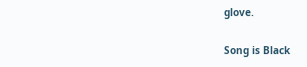glove.

Song is Black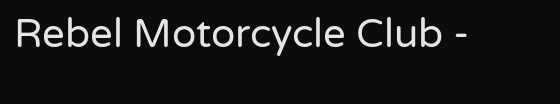Rebel Motorcycle Club -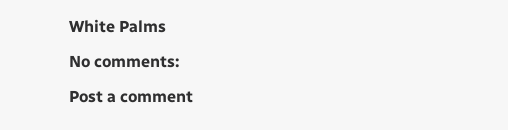White Palms

No comments:

Post a comment